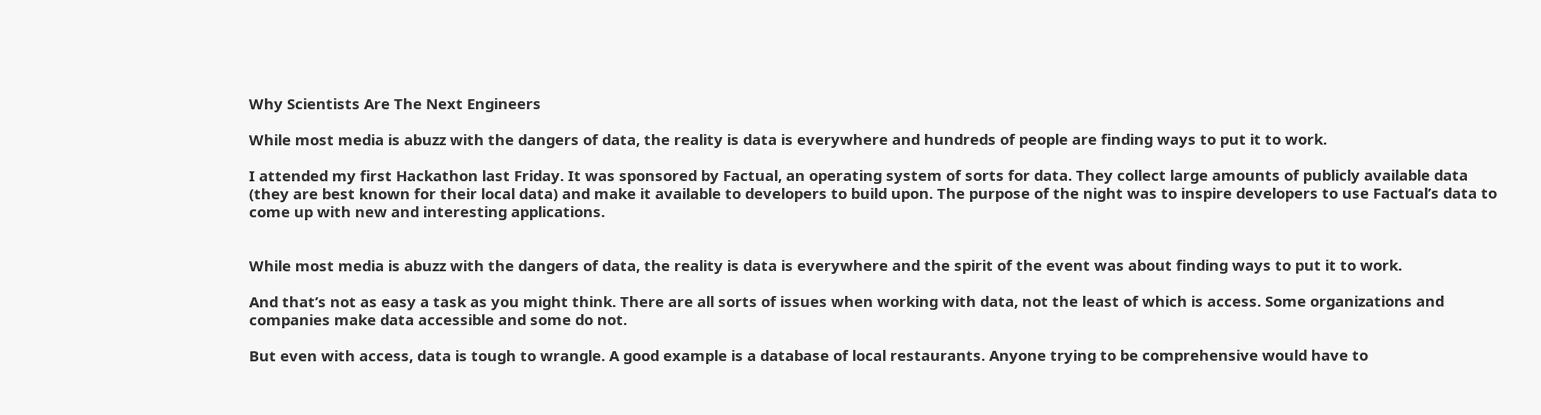Why Scientists Are The Next Engineers

While most media is abuzz with the dangers of data, the reality is data is everywhere and hundreds of people are finding ways to put it to work.

I attended my first Hackathon last Friday. It was sponsored by Factual, an operating system of sorts for data. They collect large amounts of publicly available data (they are best known for their local data) and make it available to developers to build upon. The purpose of the night was to inspire developers to use Factual’s data to come up with new and interesting applications.


While most media is abuzz with the dangers of data, the reality is data is everywhere and the spirit of the event was about finding ways to put it to work.

And that’s not as easy a task as you might think. There are all sorts of issues when working with data, not the least of which is access. Some organizations and companies make data accessible and some do not.

But even with access, data is tough to wrangle. A good example is a database of local restaurants. Anyone trying to be comprehensive would have to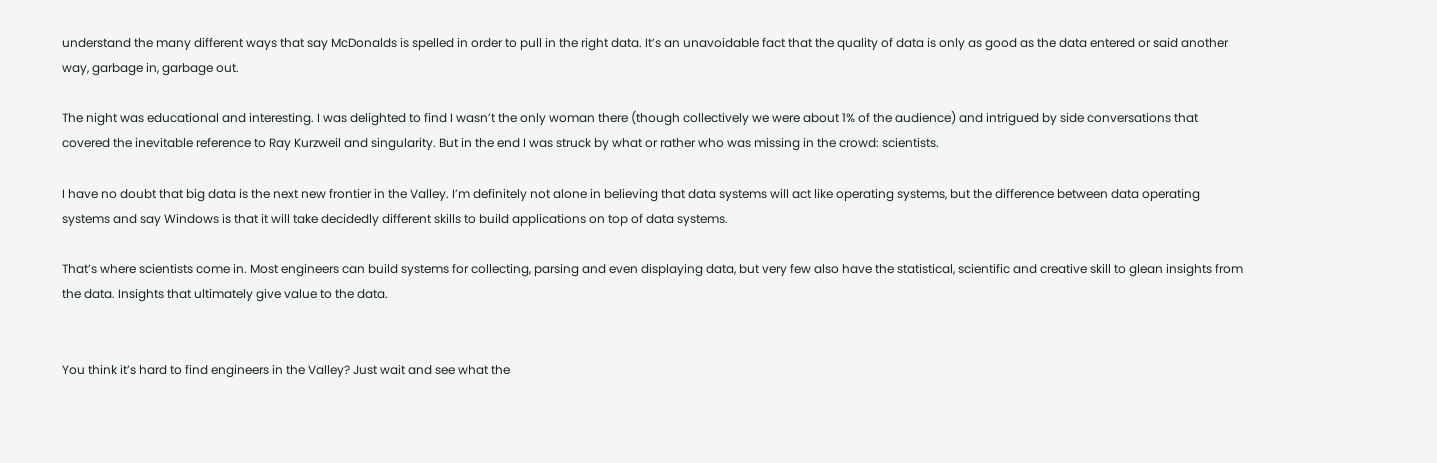understand the many different ways that say McDonalds is spelled in order to pull in the right data. It’s an unavoidable fact that the quality of data is only as good as the data entered or said another way, garbage in, garbage out.

The night was educational and interesting. I was delighted to find I wasn’t the only woman there (though collectively we were about 1% of the audience) and intrigued by side conversations that covered the inevitable reference to Ray Kurzweil and singularity. But in the end I was struck by what or rather who was missing in the crowd: scientists.

I have no doubt that big data is the next new frontier in the Valley. I’m definitely not alone in believing that data systems will act like operating systems, but the difference between data operating systems and say Windows is that it will take decidedly different skills to build applications on top of data systems.

That’s where scientists come in. Most engineers can build systems for collecting, parsing and even displaying data, but very few also have the statistical, scientific and creative skill to glean insights from the data. Insights that ultimately give value to the data.


You think it’s hard to find engineers in the Valley? Just wait and see what the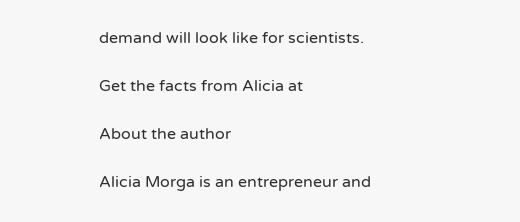demand will look like for scientists.

Get the facts from Alicia at

About the author

Alicia Morga is an entrepreneur and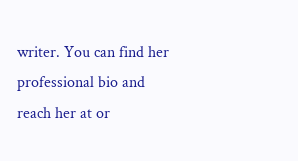writer. You can find her professional bio and reach her at or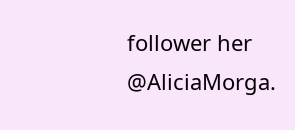follower her @AliciaMorga.